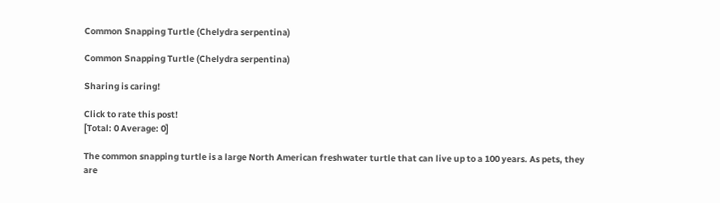Common Snapping Turtle (Chelydra serpentina)

Common Snapping Turtle (Chelydra serpentina)

Sharing is caring!

Click to rate this post!
[Total: 0 Average: 0]

The common snapping turtle is a large North American freshwater turtle that can live up to a 100 years. As pets, they are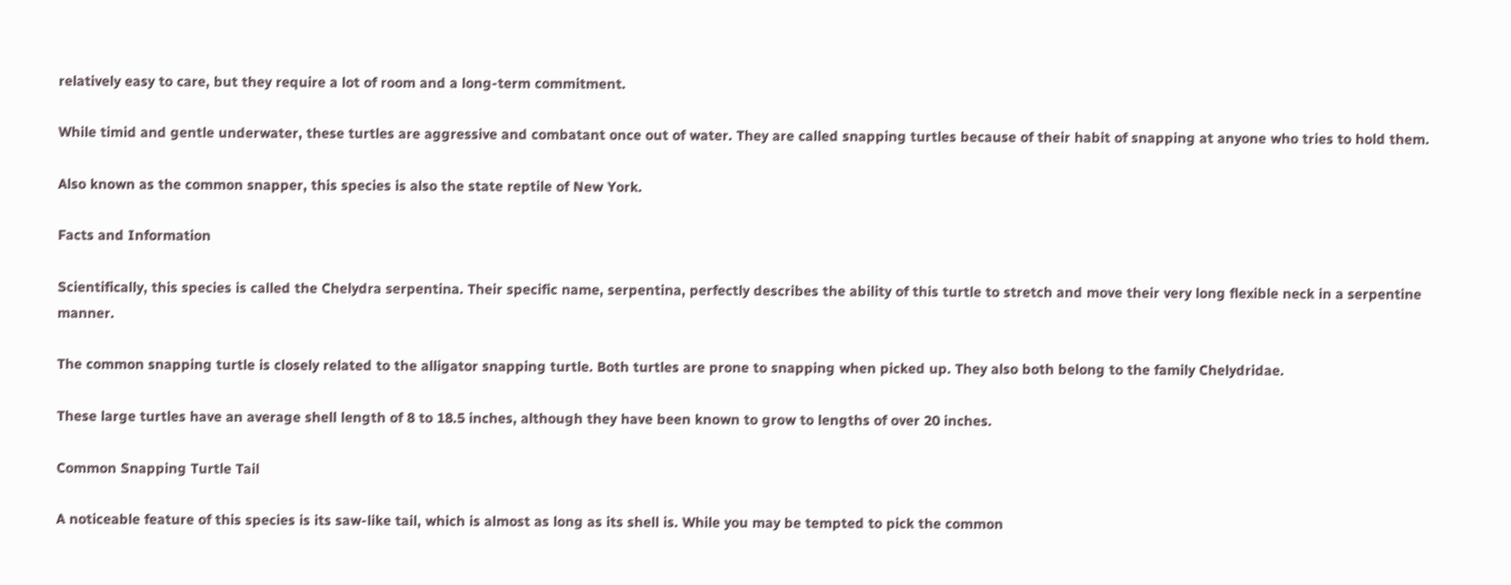relatively easy to care, but they require a lot of room and a long-term commitment.

While timid and gentle underwater, these turtles are aggressive and combatant once out of water. They are called snapping turtles because of their habit of snapping at anyone who tries to hold them.

Also known as the common snapper, this species is also the state reptile of New York.

Facts and Information

Scientifically, this species is called the Chelydra serpentina. Their specific name, serpentina, perfectly describes the ability of this turtle to stretch and move their very long flexible neck in a serpentine manner.

The common snapping turtle is closely related to the alligator snapping turtle. Both turtles are prone to snapping when picked up. They also both belong to the family Chelydridae.

These large turtles have an average shell length of 8 to 18.5 inches, although they have been known to grow to lengths of over 20 inches.

Common Snapping Turtle Tail

A noticeable feature of this species is its saw-like tail, which is almost as long as its shell is. While you may be tempted to pick the common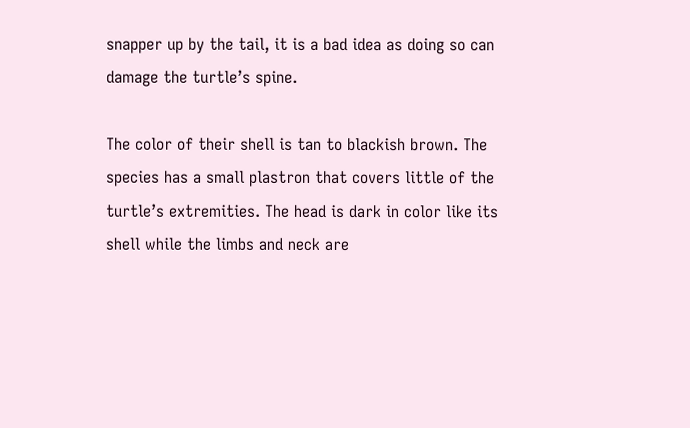snapper up by the tail, it is a bad idea as doing so can damage the turtle’s spine.

The color of their shell is tan to blackish brown. The species has a small plastron that covers little of the turtle’s extremities. The head is dark in color like its shell while the limbs and neck are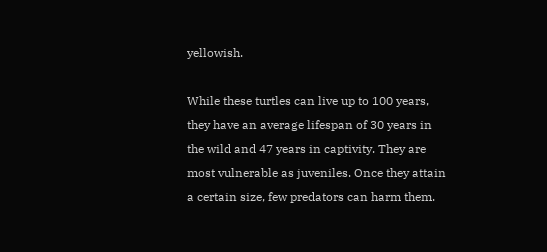yellowish.

While these turtles can live up to 100 years, they have an average lifespan of 30 years in the wild and 47 years in captivity. They are most vulnerable as juveniles. Once they attain a certain size, few predators can harm them.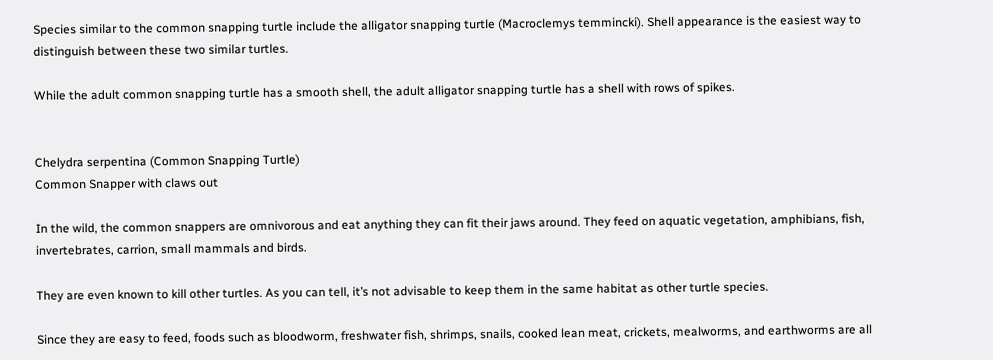Species similar to the common snapping turtle include the alligator snapping turtle (Macroclemys temmincki). Shell appearance is the easiest way to distinguish between these two similar turtles.

While the adult common snapping turtle has a smooth shell, the adult alligator snapping turtle has a shell with rows of spikes.


Chelydra serpentina (Common Snapping Turtle)
Common Snapper with claws out

In the wild, the common snappers are omnivorous and eat anything they can fit their jaws around. They feed on aquatic vegetation, amphibians, fish, invertebrates, carrion, small mammals and birds.

They are even known to kill other turtles. As you can tell, it’s not advisable to keep them in the same habitat as other turtle species.

Since they are easy to feed, foods such as bloodworm, freshwater fish, shrimps, snails, cooked lean meat, crickets, mealworms, and earthworms are all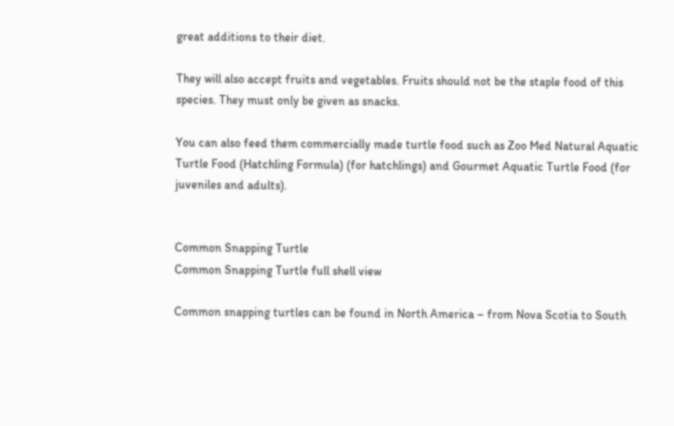great additions to their diet.

They will also accept fruits and vegetables. Fruits should not be the staple food of this species. They must only be given as snacks.

You can also feed them commercially made turtle food such as Zoo Med Natural Aquatic Turtle Food (Hatchling Formula) (for hatchlings) and Gourmet Aquatic Turtle Food (for juveniles and adults).


Common Snapping Turtle
Common Snapping Turtle full shell view

Common snapping turtles can be found in North America – from Nova Scotia to South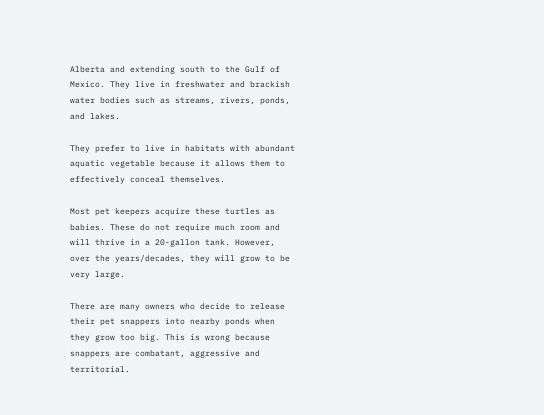Alberta and extending south to the Gulf of Mexico. They live in freshwater and brackish water bodies such as streams, rivers, ponds, and lakes.

They prefer to live in habitats with abundant aquatic vegetable because it allows them to effectively conceal themselves.

Most pet keepers acquire these turtles as babies. These do not require much room and will thrive in a 20-gallon tank. However, over the years/decades, they will grow to be very large.

There are many owners who decide to release their pet snappers into nearby ponds when they grow too big. This is wrong because snappers are combatant, aggressive and territorial.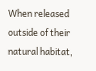When released outside of their natural habitat,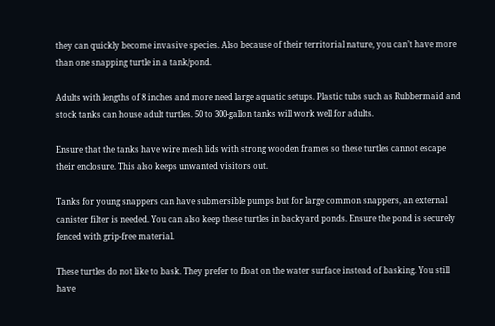they can quickly become invasive species. Also because of their territorial nature, you can’t have more than one snapping turtle in a tank/pond.

Adults with lengths of 8 inches and more need large aquatic setups. Plastic tubs such as Rubbermaid and stock tanks can house adult turtles. 50 to 300-gallon tanks will work well for adults.

Ensure that the tanks have wire mesh lids with strong wooden frames so these turtles cannot escape their enclosure. This also keeps unwanted visitors out.

Tanks for young snappers can have submersible pumps but for large common snappers, an external canister filter is needed. You can also keep these turtles in backyard ponds. Ensure the pond is securely fenced with grip-free material.

These turtles do not like to bask. They prefer to float on the water surface instead of basking. You still have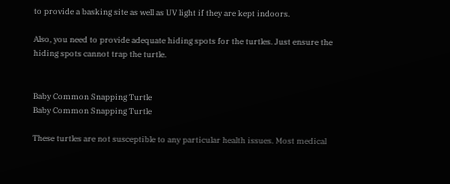to provide a basking site as well as UV light if they are kept indoors.

Also, you need to provide adequate hiding spots for the turtles. Just ensure the hiding spots cannot trap the turtle.


Baby Common Snapping Turtle
Baby Common Snapping Turtle

These turtles are not susceptible to any particular health issues. Most medical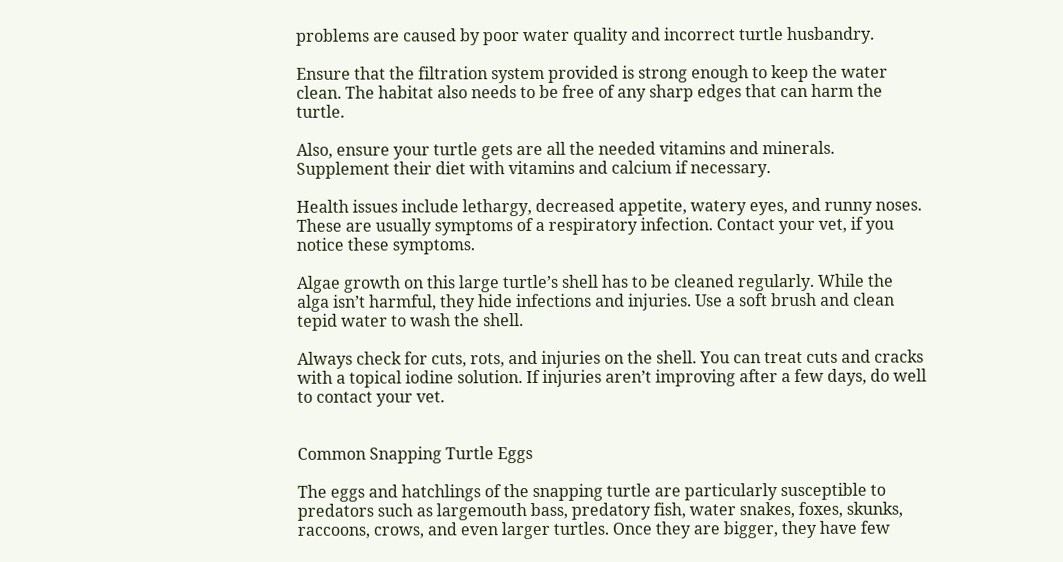problems are caused by poor water quality and incorrect turtle husbandry.

Ensure that the filtration system provided is strong enough to keep the water clean. The habitat also needs to be free of any sharp edges that can harm the turtle.

Also, ensure your turtle gets are all the needed vitamins and minerals. Supplement their diet with vitamins and calcium if necessary.

Health issues include lethargy, decreased appetite, watery eyes, and runny noses. These are usually symptoms of a respiratory infection. Contact your vet, if you notice these symptoms.

Algae growth on this large turtle’s shell has to be cleaned regularly. While the alga isn’t harmful, they hide infections and injuries. Use a soft brush and clean tepid water to wash the shell.

Always check for cuts, rots, and injuries on the shell. You can treat cuts and cracks with a topical iodine solution. If injuries aren’t improving after a few days, do well to contact your vet.


Common Snapping Turtle Eggs

The eggs and hatchlings of the snapping turtle are particularly susceptible to predators such as largemouth bass, predatory fish, water snakes, foxes, skunks, raccoons, crows, and even larger turtles. Once they are bigger, they have few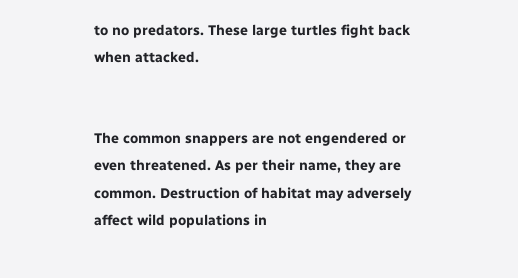to no predators. These large turtles fight back when attacked.


The common snappers are not engendered or even threatened. As per their name, they are common. Destruction of habitat may adversely affect wild populations in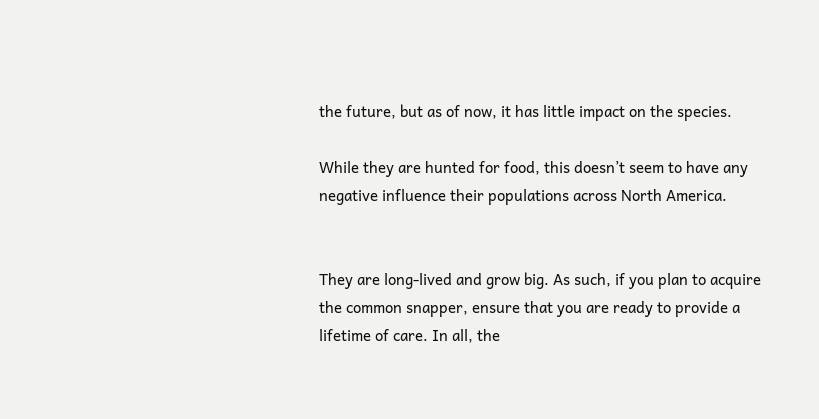the future, but as of now, it has little impact on the species.

While they are hunted for food, this doesn’t seem to have any negative influence their populations across North America.


They are long-lived and grow big. As such, if you plan to acquire the common snapper, ensure that you are ready to provide a lifetime of care. In all, the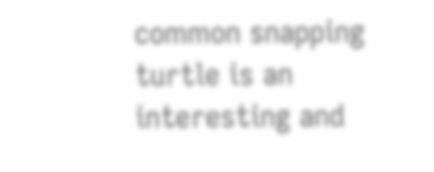common snapping turtle is an interesting and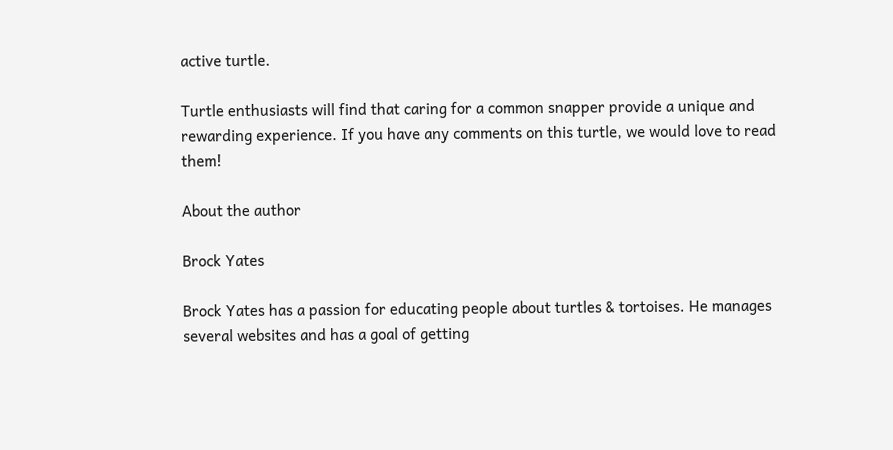active turtle.

Turtle enthusiasts will find that caring for a common snapper provide a unique and rewarding experience. If you have any comments on this turtle, we would love to read them!

About the author

Brock Yates

Brock Yates has a passion for educating people about turtles & tortoises. He manages several websites and has a goal of getting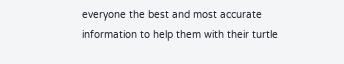everyone the best and most accurate information to help them with their turtle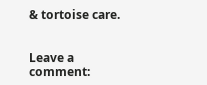& tortoise care.


Leave a comment: